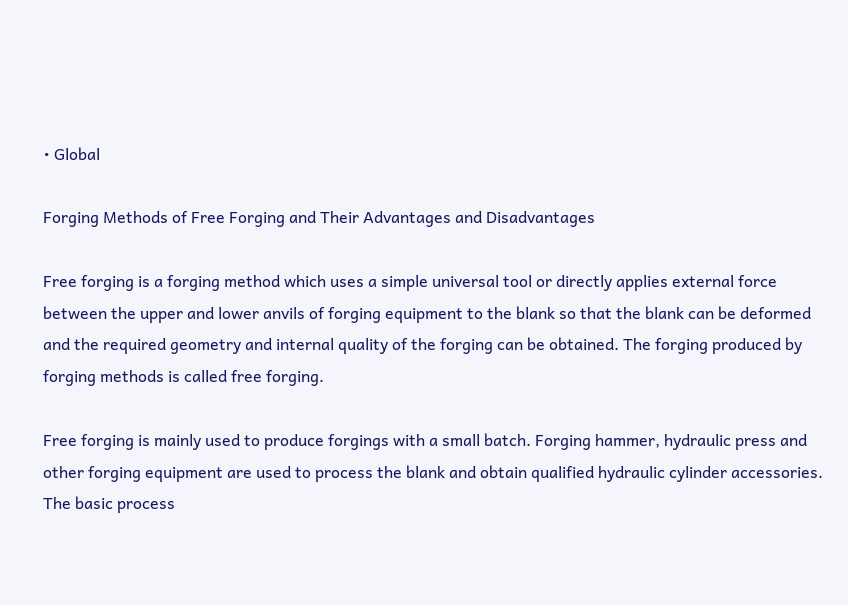• Global

Forging Methods of Free Forging and Their Advantages and Disadvantages

Free forging is a forging method which uses a simple universal tool or directly applies external force between the upper and lower anvils of forging equipment to the blank so that the blank can be deformed and the required geometry and internal quality of the forging can be obtained. The forging produced by forging methods is called free forging.

Free forging is mainly used to produce forgings with a small batch. Forging hammer, hydraulic press and other forging equipment are used to process the blank and obtain qualified hydraulic cylinder accessories. The basic process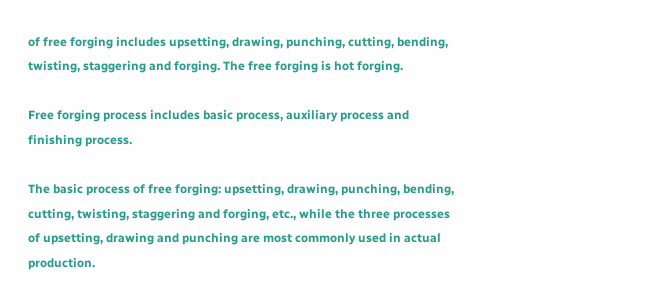of free forging includes upsetting, drawing, punching, cutting, bending, twisting, staggering and forging. The free forging is hot forging.

Free forging process includes basic process, auxiliary process and finishing process.

The basic process of free forging: upsetting, drawing, punching, bending, cutting, twisting, staggering and forging, etc., while the three processes of upsetting, drawing and punching are most commonly used in actual production.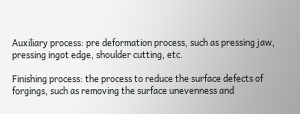Auxiliary process: pre deformation process, such as pressing jaw, pressing ingot edge, shoulder cutting, etc.

Finishing process: the process to reduce the surface defects of forgings, such as removing the surface unevenness and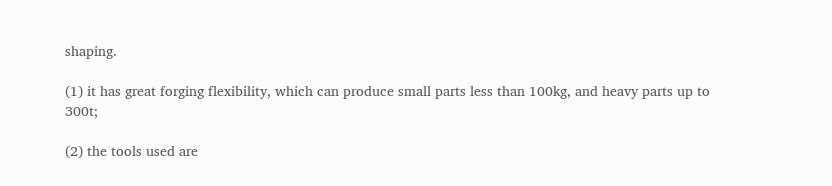shaping.

(1) it has great forging flexibility, which can produce small parts less than 100kg, and heavy parts up to 300t;

(2) the tools used are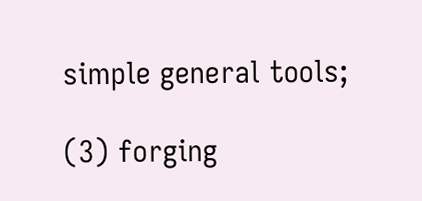simple general tools;

(3) forging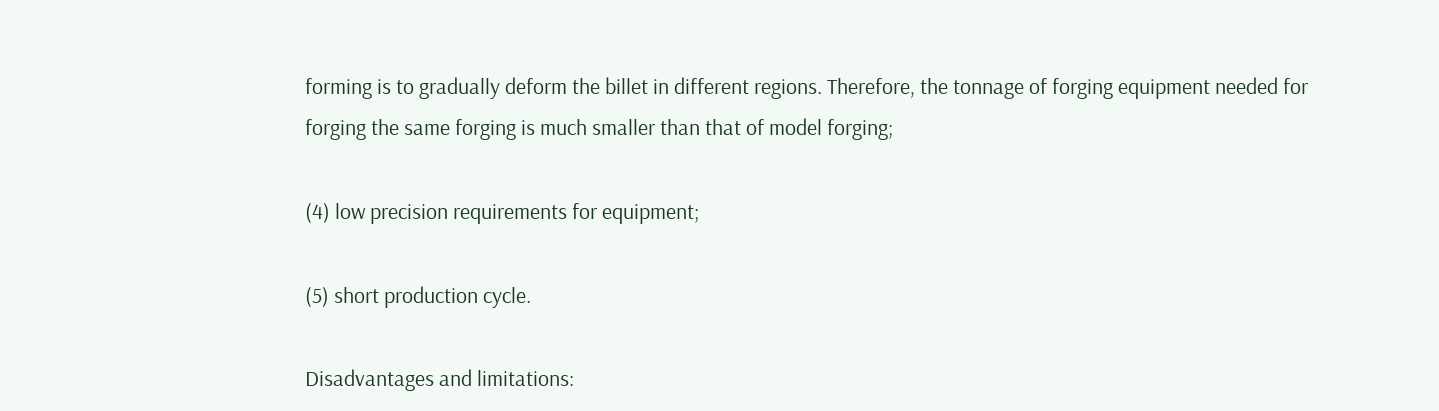forming is to gradually deform the billet in different regions. Therefore, the tonnage of forging equipment needed for forging the same forging is much smaller than that of model forging;

(4) low precision requirements for equipment;

(5) short production cycle.

Disadvantages and limitations: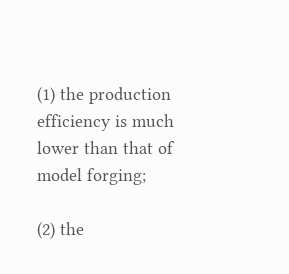(1) the production efficiency is much lower than that of model forging;

(2) the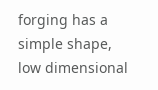forging has a simple shape, low dimensional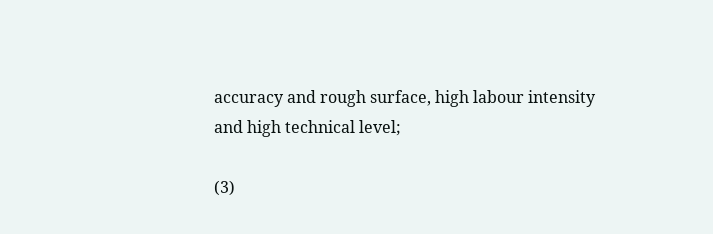accuracy and rough surface, high labour intensity and high technical level;

(3)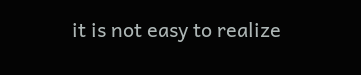it is not easy to realize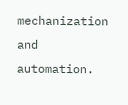mechanization and automation.